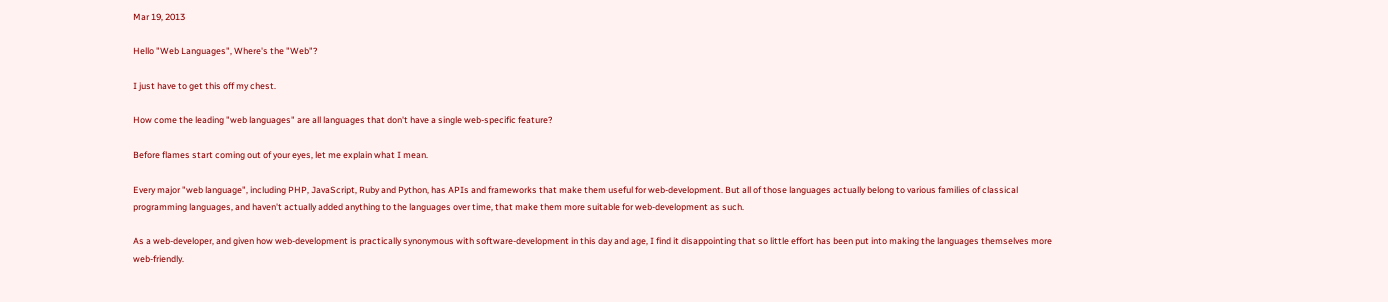Mar 19, 2013

Hello "Web Languages", Where's the "Web"?

I just have to get this off my chest.

How come the leading "web languages" are all languages that don't have a single web-specific feature?

Before flames start coming out of your eyes, let me explain what I mean.

Every major "web language", including PHP, JavaScript, Ruby and Python, has APIs and frameworks that make them useful for web-development. But all of those languages actually belong to various families of classical programming languages, and haven't actually added anything to the languages over time, that make them more suitable for web-development as such.

As a web-developer, and given how web-development is practically synonymous with software-development in this day and age, I find it disappointing that so little effort has been put into making the languages themselves more web-friendly.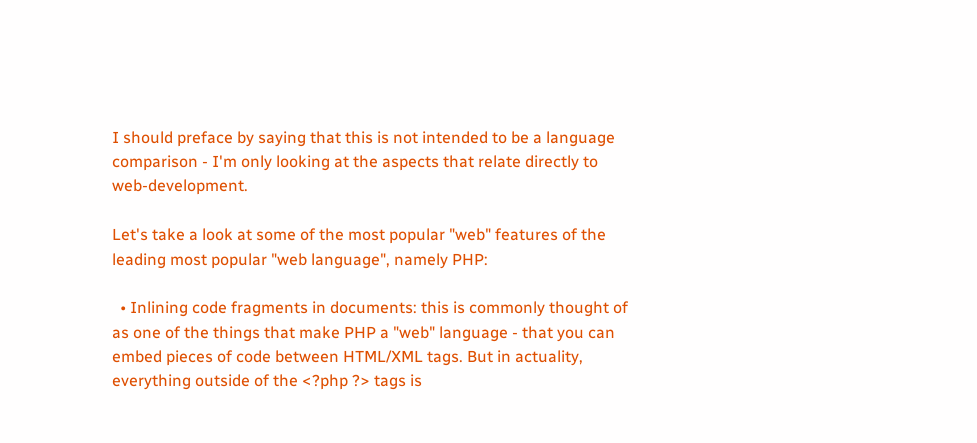I should preface by saying that this is not intended to be a language comparison - I'm only looking at the aspects that relate directly to web-development.

Let's take a look at some of the most popular "web" features of the leading most popular "web language", namely PHP:

  • Inlining code fragments in documents: this is commonly thought of as one of the things that make PHP a "web" language - that you can embed pieces of code between HTML/XML tags. But in actuality, everything outside of the <?php ?> tags is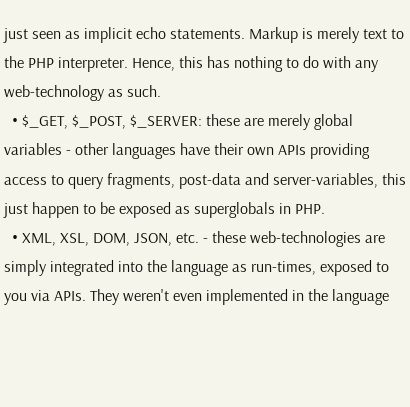just seen as implicit echo statements. Markup is merely text to the PHP interpreter. Hence, this has nothing to do with any web-technology as such.
  • $_GET, $_POST, $_SERVER: these are merely global variables - other languages have their own APIs providing access to query fragments, post-data and server-variables, this just happen to be exposed as superglobals in PHP.
  • XML, XSL, DOM, JSON, etc. - these web-technologies are simply integrated into the language as run-times, exposed to you via APIs. They weren't even implemented in the language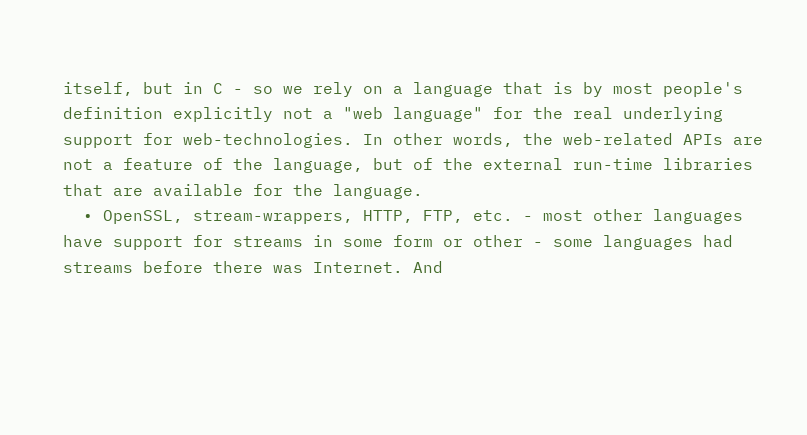itself, but in C - so we rely on a language that is by most people's definition explicitly not a "web language" for the real underlying support for web-technologies. In other words, the web-related APIs are not a feature of the language, but of the external run-time libraries that are available for the language.
  • OpenSSL, stream-wrappers, HTTP, FTP, etc. - most other languages have support for streams in some form or other - some languages had streams before there was Internet. And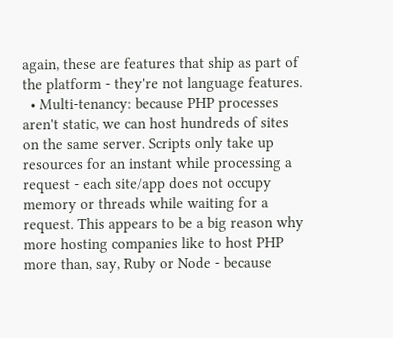again, these are features that ship as part of the platform - they're not language features.
  • Multi-tenancy: because PHP processes aren't static, we can host hundreds of sites on the same server. Scripts only take up resources for an instant while processing a request - each site/app does not occupy memory or threads while waiting for a request. This appears to be a big reason why more hosting companies like to host PHP more than, say, Ruby or Node - because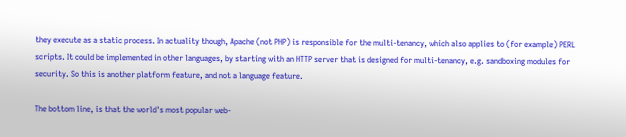they execute as a static process. In actuality though, Apache (not PHP) is responsible for the multi-tenancy, which also applies to (for example) PERL scripts. It could be implemented in other languages, by starting with an HTTP server that is designed for multi-tenancy, e.g. sandboxing modules for security. So this is another platform feature, and not a language feature.

The bottom line, is that the world's most popular web-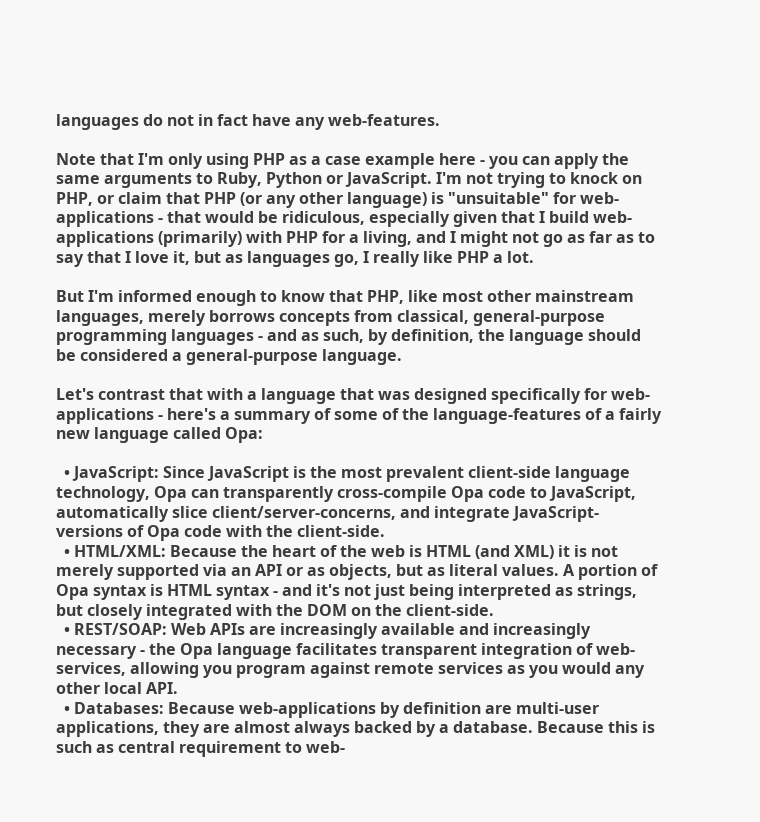languages do not in fact have any web-features.

Note that I'm only using PHP as a case example here - you can apply the same arguments to Ruby, Python or JavaScript. I'm not trying to knock on PHP, or claim that PHP (or any other language) is "unsuitable" for web-applications - that would be ridiculous, especially given that I build web-applications (primarily) with PHP for a living, and I might not go as far as to say that I love it, but as languages go, I really like PHP a lot.

But I'm informed enough to know that PHP, like most other mainstream languages, merely borrows concepts from classical, general-purpose programming languages - and as such, by definition, the language should be considered a general-purpose language.

Let's contrast that with a language that was designed specifically for web-applications - here's a summary of some of the language-features of a fairly new language called Opa:

  • JavaScript: Since JavaScript is the most prevalent client-side language technology, Opa can transparently cross-compile Opa code to JavaScript, automatically slice client/server-concerns, and integrate JavaScript-versions of Opa code with the client-side.
  • HTML/XML: Because the heart of the web is HTML (and XML) it is not merely supported via an API or as objects, but as literal values. A portion of Opa syntax is HTML syntax - and it's not just being interpreted as strings, but closely integrated with the DOM on the client-side.
  • REST/SOAP: Web APIs are increasingly available and increasingly necessary - the Opa language facilitates transparent integration of web-services, allowing you program against remote services as you would any other local API.
  • Databases: Because web-applications by definition are multi-user applications, they are almost always backed by a database. Because this is such as central requirement to web-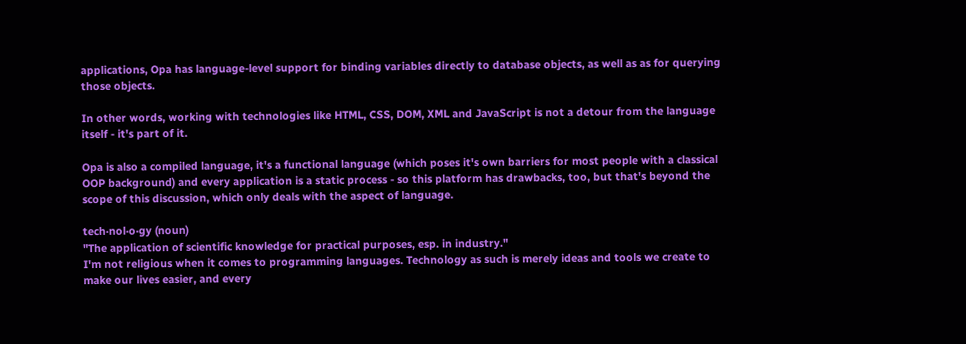applications, Opa has language-level support for binding variables directly to database objects, as well as as for querying those objects.

In other words, working with technologies like HTML, CSS, DOM, XML and JavaScript is not a detour from the language itself - it's part of it.

Opa is also a compiled language, it's a functional language (which poses it's own barriers for most people with a classical OOP background) and every application is a static process - so this platform has drawbacks, too, but that's beyond the scope of this discussion, which only deals with the aspect of language.

tech·nol·o·gy (noun)
"The application of scientific knowledge for practical purposes, esp. in industry."
I'm not religious when it comes to programming languages. Technology as such is merely ideas and tools we create to make our lives easier, and every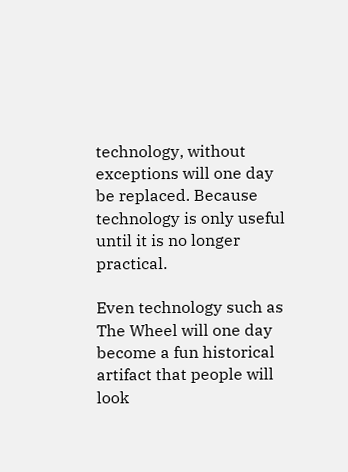technology, without exceptions will one day be replaced. Because technology is only useful until it is no longer practical.

Even technology such as The Wheel will one day become a fun historical artifact that people will look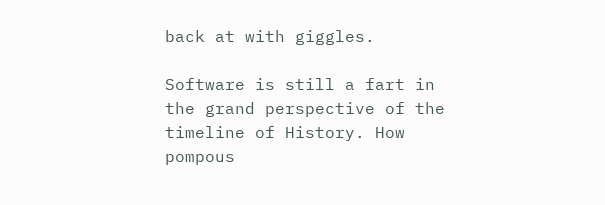back at with giggles.

Software is still a fart in the grand perspective of the timeline of History. How pompous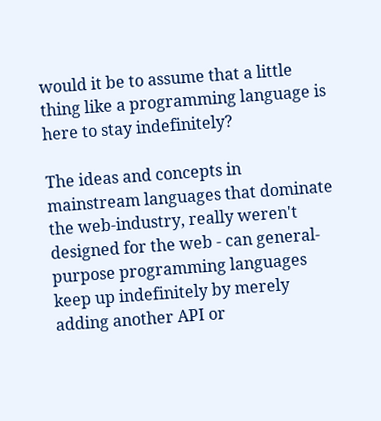would it be to assume that a little thing like a programming language is here to stay indefinitely?

The ideas and concepts in mainstream languages that dominate the web-industry, really weren't designed for the web - can general-purpose programming languages keep up indefinitely by merely adding another API or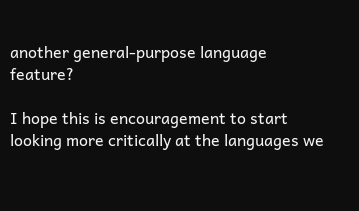another general-purpose language feature?

I hope this is encouragement to start looking more critically at the languages we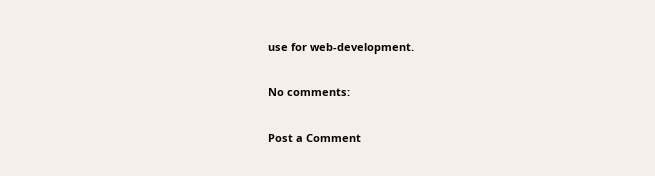use for web-development.

No comments:

Post a Comment